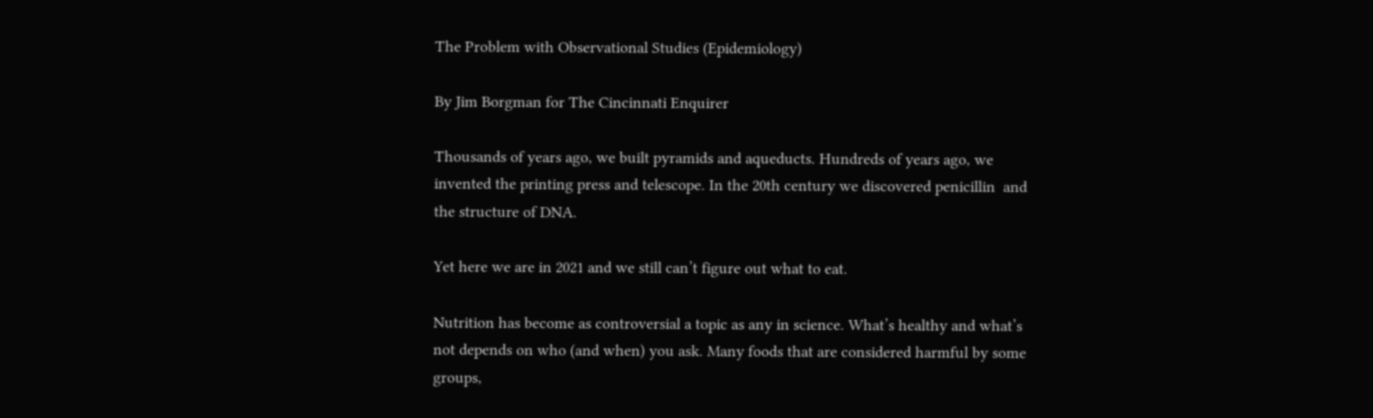The Problem with Observational Studies (Epidemiology)

By Jim Borgman for The Cincinnati Enquirer

Thousands of years ago, we built pyramids and aqueducts. Hundreds of years ago, we invented the printing press and telescope. In the 20th century we discovered penicillin  and the structure of DNA.

Yet here we are in 2021 and we still can’t figure out what to eat.

Nutrition has become as controversial a topic as any in science. What’s healthy and what’s not depends on who (and when) you ask. Many foods that are considered harmful by some groups,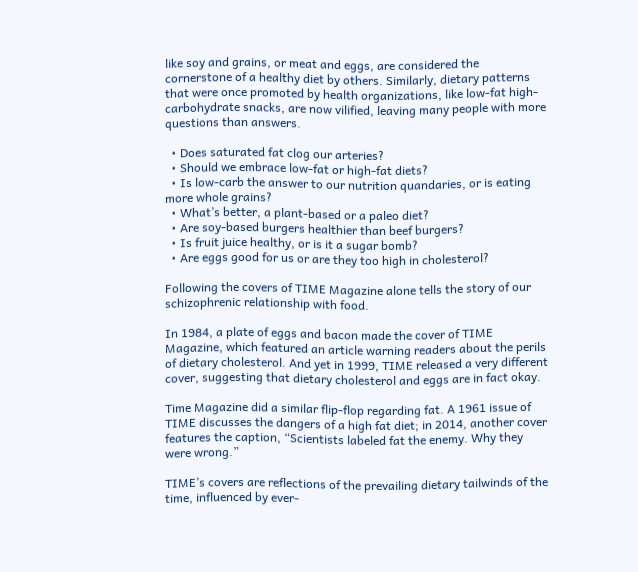like soy and grains, or meat and eggs, are considered the cornerstone of a healthy diet by others. Similarly, dietary patterns that were once promoted by health organizations, like low-fat high-carbohydrate snacks, are now vilified, leaving many people with more questions than answers.

  • Does saturated fat clog our arteries?
  • Should we embrace low-fat or high-fat diets?
  • Is low-carb the answer to our nutrition quandaries, or is eating more whole grains?
  • What’s better, a plant-based or a paleo diet?
  • Are soy-based burgers healthier than beef burgers?
  • Is fruit juice healthy, or is it a sugar bomb?
  • Are eggs good for us or are they too high in cholesterol?

Following the covers of TIME Magazine alone tells the story of our schizophrenic relationship with food.

In 1984, a plate of eggs and bacon made the cover of TIME Magazine, which featured an article warning readers about the perils of dietary cholesterol. And yet in 1999, TIME released a very different cover, suggesting that dietary cholesterol and eggs are in fact okay.

Time Magazine did a similar flip-flop regarding fat. A 1961 issue of TIME discusses the dangers of a high fat diet; in 2014, another cover features the caption, “Scientists labeled fat the enemy. Why they were wrong.”

TIME’s covers are reflections of the prevailing dietary tailwinds of the time, influenced by ever-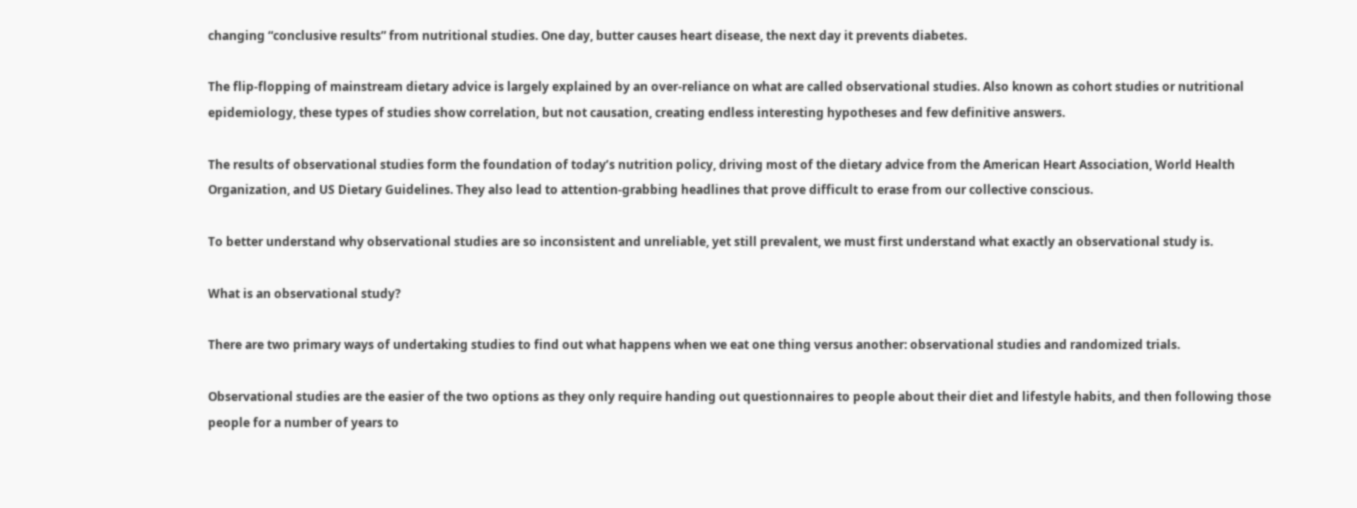changing “conclusive results” from nutritional studies. One day, butter causes heart disease, the next day it prevents diabetes.

The flip-flopping of mainstream dietary advice is largely explained by an over-reliance on what are called observational studies. Also known as cohort studies or nutritional epidemiology, these types of studies show correlation, but not causation, creating endless interesting hypotheses and few definitive answers.

The results of observational studies form the foundation of today’s nutrition policy, driving most of the dietary advice from the American Heart Association, World Health Organization, and US Dietary Guidelines. They also lead to attention-grabbing headlines that prove difficult to erase from our collective conscious.

To better understand why observational studies are so inconsistent and unreliable, yet still prevalent, we must first understand what exactly an observational study is.

What is an observational study?

There are two primary ways of undertaking studies to find out what happens when we eat one thing versus another: observational studies and randomized trials.

Observational studies are the easier of the two options as they only require handing out questionnaires to people about their diet and lifestyle habits, and then following those people for a number of years to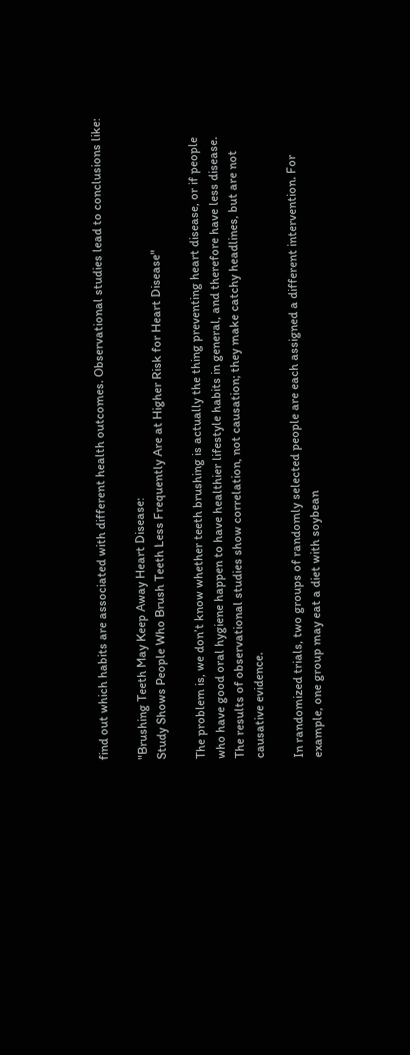find out which habits are associated with different health outcomes. Observational studies lead to conclusions like:

"Brushing Teeth May Keep Away Heart Disease:
Study Shows People Who Brush Teeth Less Frequently Are at Higher Risk for Heart Disease"

The problem is, we don’t know whether teeth brushing is actually the thing preventing heart disease, or if people who have good oral hygiene happen to have healthier lifestyle habits in general, and therefore have less disease. The results of observational studies show correlation, not causation; they make catchy headlines, but are not causative evidence.

In randomized trials, two groups of randomly selected people are each assigned a different intervention. For example, one group may eat a diet with soybean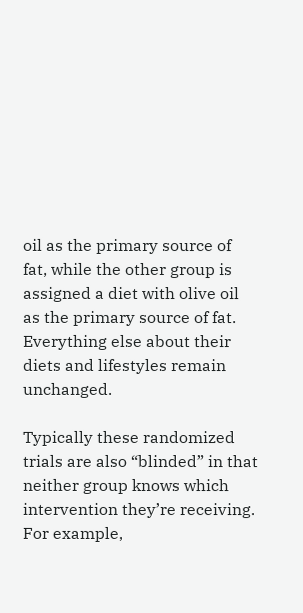oil as the primary source of fat, while the other group is assigned a diet with olive oil as the primary source of fat. Everything else about their diets and lifestyles remain unchanged.

Typically these randomized trials are also “blinded” in that neither group knows which intervention they’re receiving. For example,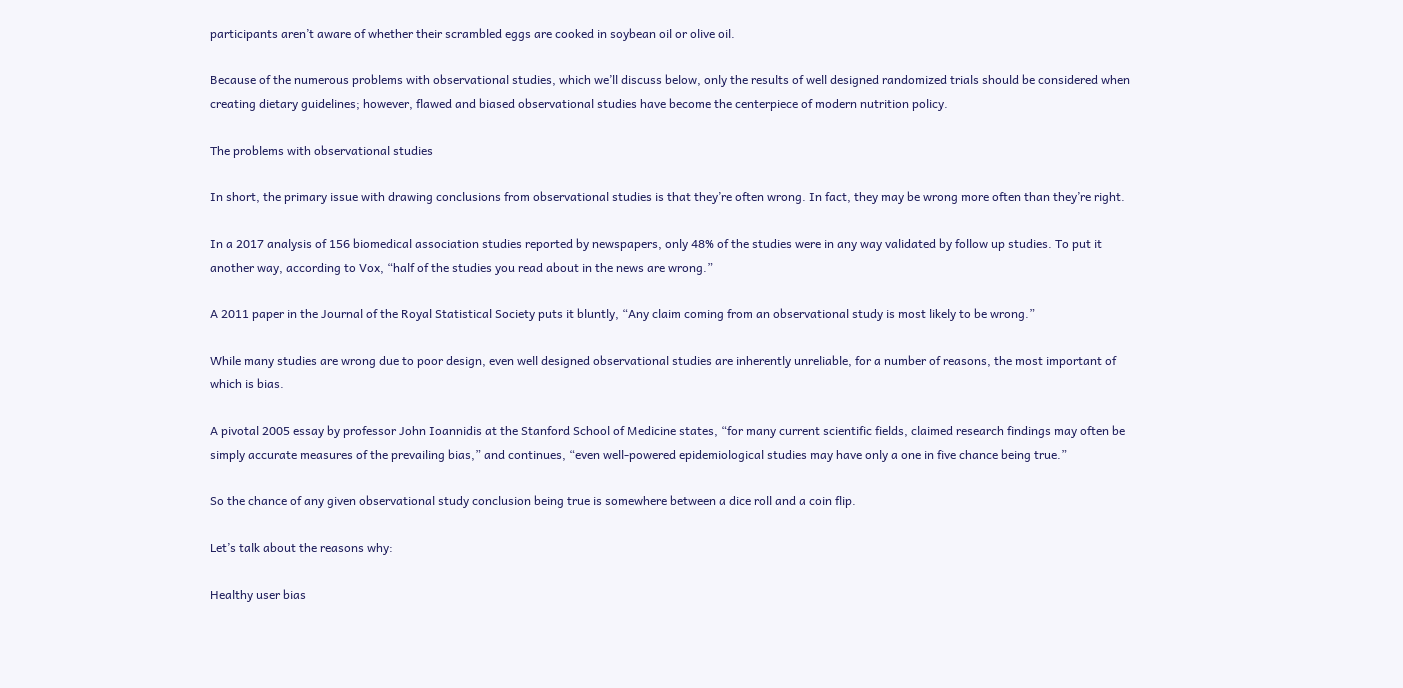participants aren’t aware of whether their scrambled eggs are cooked in soybean oil or olive oil.

Because of the numerous problems with observational studies, which we’ll discuss below, only the results of well designed randomized trials should be considered when creating dietary guidelines; however, flawed and biased observational studies have become the centerpiece of modern nutrition policy.

The problems with observational studies

In short, the primary issue with drawing conclusions from observational studies is that they’re often wrong. In fact, they may be wrong more often than they’re right.

In a 2017 analysis of 156 biomedical association studies reported by newspapers, only 48% of the studies were in any way validated by follow up studies. To put it another way, according to Vox, “half of the studies you read about in the news are wrong.”

A 2011 paper in the Journal of the Royal Statistical Society puts it bluntly, “Any claim coming from an observational study is most likely to be wrong.”

While many studies are wrong due to poor design, even well designed observational studies are inherently unreliable, for a number of reasons, the most important of which is bias.

A pivotal 2005 essay by professor John Ioannidis at the Stanford School of Medicine states, “for many current scientific fields, claimed research findings may often be simply accurate measures of the prevailing bias,” and continues, “even well-powered epidemiological studies may have only a one in five chance being true.”

So the chance of any given observational study conclusion being true is somewhere between a dice roll and a coin flip.

Let’s talk about the reasons why:

Healthy user bias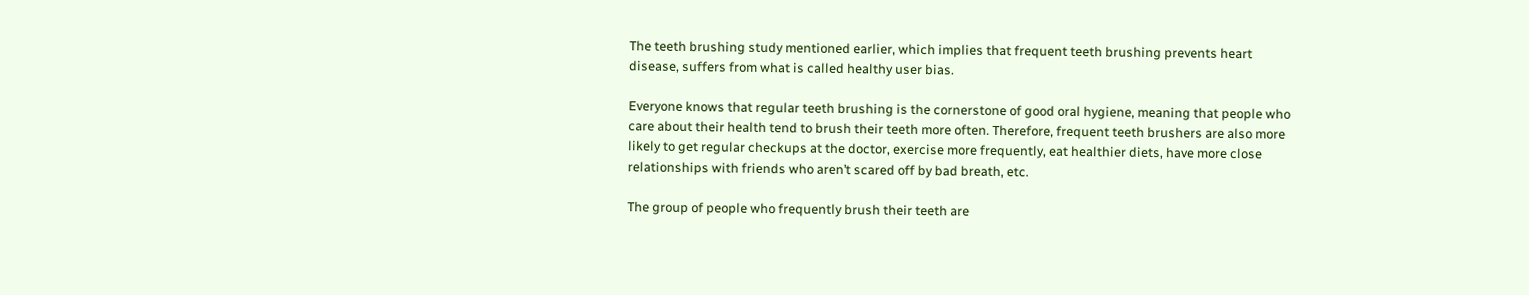The teeth brushing study mentioned earlier, which implies that frequent teeth brushing prevents heart disease, suffers from what is called healthy user bias.

Everyone knows that regular teeth brushing is the cornerstone of good oral hygiene, meaning that people who care about their health tend to brush their teeth more often. Therefore, frequent teeth brushers are also more likely to get regular checkups at the doctor, exercise more frequently, eat healthier diets, have more close relationships with friends who aren’t scared off by bad breath, etc.

The group of people who frequently brush their teeth are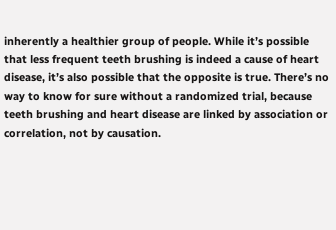inherently a healthier group of people. While it’s possible that less frequent teeth brushing is indeed a cause of heart disease, it’s also possible that the opposite is true. There’s no way to know for sure without a randomized trial, because teeth brushing and heart disease are linked by association or correlation, not by causation.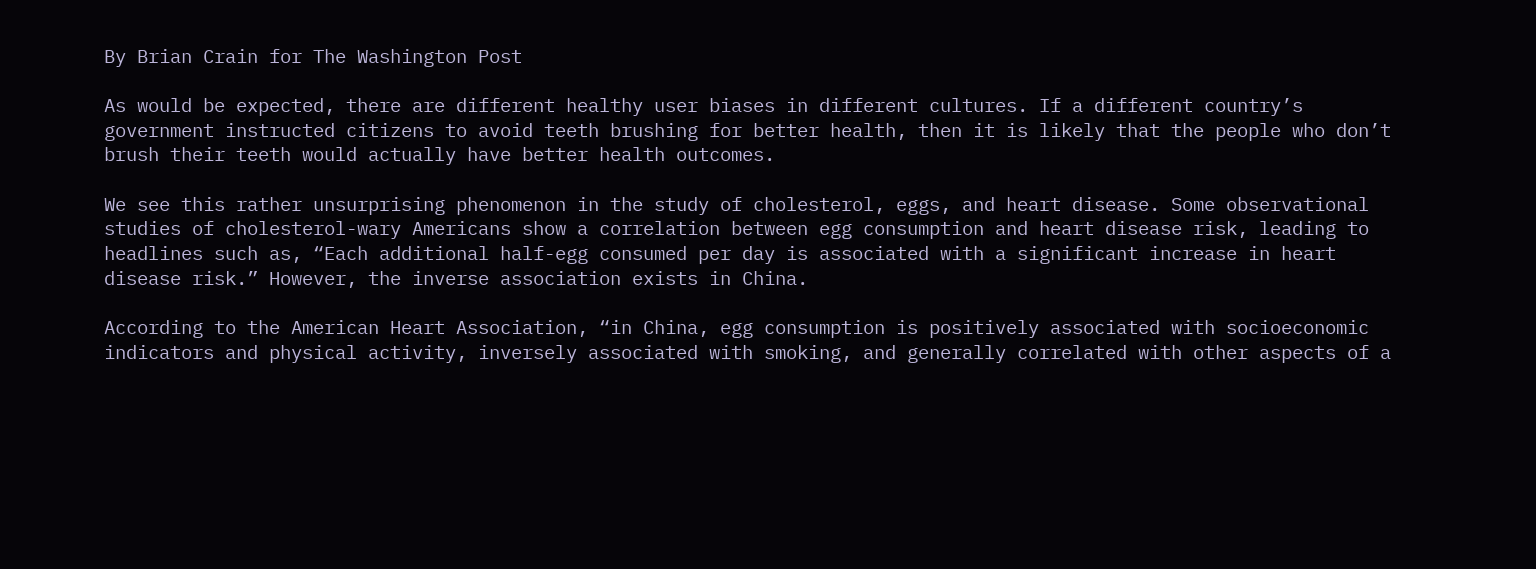By Brian Crain for The Washington Post

As would be expected, there are different healthy user biases in different cultures. If a different country’s government instructed citizens to avoid teeth brushing for better health, then it is likely that the people who don’t brush their teeth would actually have better health outcomes.

We see this rather unsurprising phenomenon in the study of cholesterol, eggs, and heart disease. Some observational studies of cholesterol-wary Americans show a correlation between egg consumption and heart disease risk, leading to headlines such as, “Each additional half-egg consumed per day is associated with a significant increase in heart disease risk.” However, the inverse association exists in China.

According to the American Heart Association, “in China, egg consumption is positively associated with socioeconomic indicators and physical activity, inversely associated with smoking, and generally correlated with other aspects of a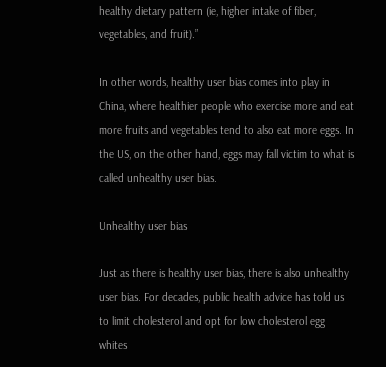healthy dietary pattern (ie, higher intake of fiber, vegetables, and fruit).”

In other words, healthy user bias comes into play in China, where healthier people who exercise more and eat more fruits and vegetables tend to also eat more eggs. In the US, on the other hand, eggs may fall victim to what is called unhealthy user bias.

Unhealthy user bias

Just as there is healthy user bias, there is also unhealthy user bias. For decades, public health advice has told us to limit cholesterol and opt for low cholesterol egg whites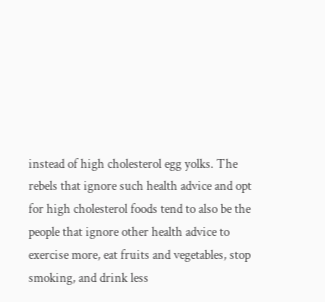instead of high cholesterol egg yolks. The rebels that ignore such health advice and opt for high cholesterol foods tend to also be the people that ignore other health advice to exercise more, eat fruits and vegetables, stop smoking, and drink less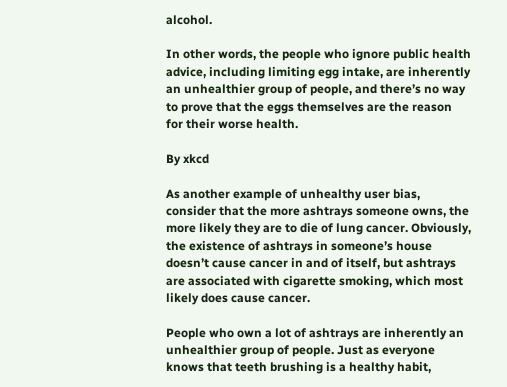alcohol.

In other words, the people who ignore public health advice, including limiting egg intake, are inherently an unhealthier group of people, and there’s no way to prove that the eggs themselves are the reason for their worse health.

By xkcd

As another example of unhealthy user bias, consider that the more ashtrays someone owns, the more likely they are to die of lung cancer. Obviously, the existence of ashtrays in someone’s house doesn’t cause cancer in and of itself, but ashtrays are associated with cigarette smoking, which most likely does cause cancer.

People who own a lot of ashtrays are inherently an unhealthier group of people. Just as everyone knows that teeth brushing is a healthy habit,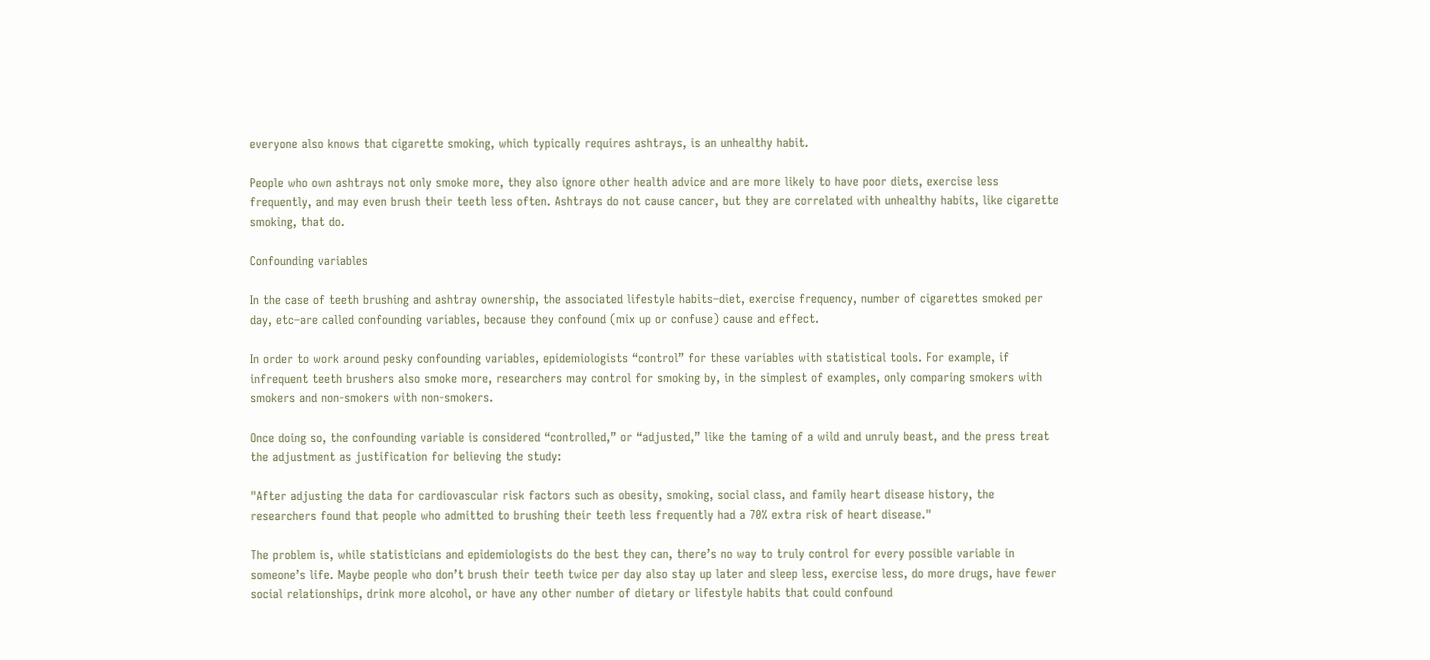everyone also knows that cigarette smoking, which typically requires ashtrays, is an unhealthy habit.

People who own ashtrays not only smoke more, they also ignore other health advice and are more likely to have poor diets, exercise less frequently, and may even brush their teeth less often. Ashtrays do not cause cancer, but they are correlated with unhealthy habits, like cigarette smoking, that do.

Confounding variables

In the case of teeth brushing and ashtray ownership, the associated lifestyle habits–diet, exercise frequency, number of cigarettes smoked per day, etc–are called confounding variables, because they confound (mix up or confuse) cause and effect.

In order to work around pesky confounding variables, epidemiologists “control” for these variables with statistical tools. For example, if infrequent teeth brushers also smoke more, researchers may control for smoking by, in the simplest of examples, only comparing smokers with smokers and non-smokers with non-smokers.

Once doing so, the confounding variable is considered “controlled,” or “adjusted,” like the taming of a wild and unruly beast, and the press treat the adjustment as justification for believing the study:

"After adjusting the data for cardiovascular risk factors such as obesity, smoking, social class, and family heart disease history, the researchers found that people who admitted to brushing their teeth less frequently had a 70% extra risk of heart disease."

The problem is, while statisticians and epidemiologists do the best they can, there’s no way to truly control for every possible variable in someone’s life. Maybe people who don’t brush their teeth twice per day also stay up later and sleep less, exercise less, do more drugs, have fewer social relationships, drink more alcohol, or have any other number of dietary or lifestyle habits that could confound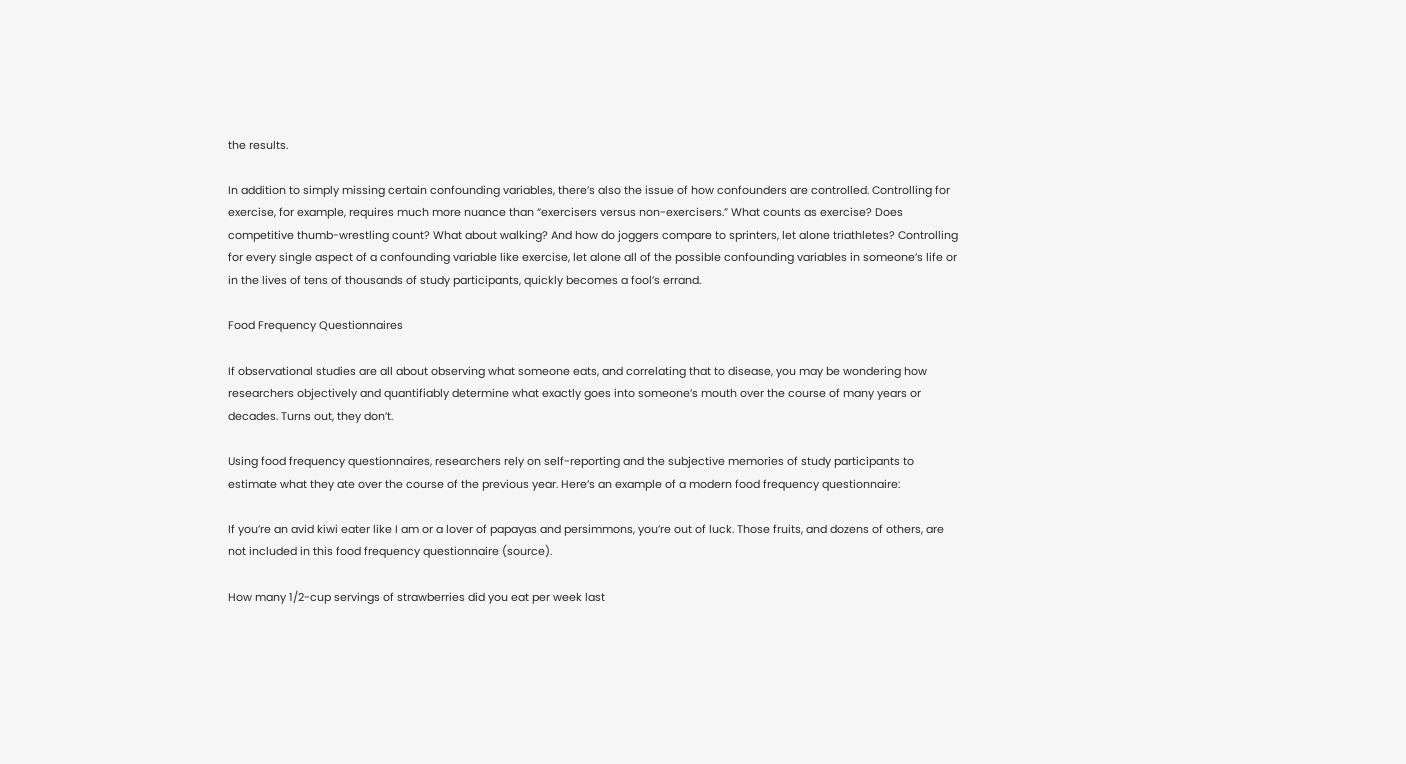the results.

In addition to simply missing certain confounding variables, there’s also the issue of how confounders are controlled. Controlling for exercise, for example, requires much more nuance than “exercisers versus non-exercisers.” What counts as exercise? Does competitive thumb-wrestling count? What about walking? And how do joggers compare to sprinters, let alone triathletes? Controlling for every single aspect of a confounding variable like exercise, let alone all of the possible confounding variables in someone’s life or in the lives of tens of thousands of study participants, quickly becomes a fool’s errand.

Food Frequency Questionnaires

If observational studies are all about observing what someone eats, and correlating that to disease, you may be wondering how researchers objectively and quantifiably determine what exactly goes into someone’s mouth over the course of many years or decades. Turns out, they don’t.

Using food frequency questionnaires, researchers rely on self-reporting and the subjective memories of study participants to estimate what they ate over the course of the previous year. Here’s an example of a modern food frequency questionnaire:

If you’re an avid kiwi eater like I am or a lover of papayas and persimmons, you’re out of luck. Those fruits, and dozens of others, are not included in this food frequency questionnaire (source).

How many 1/2-cup servings of strawberries did you eat per week last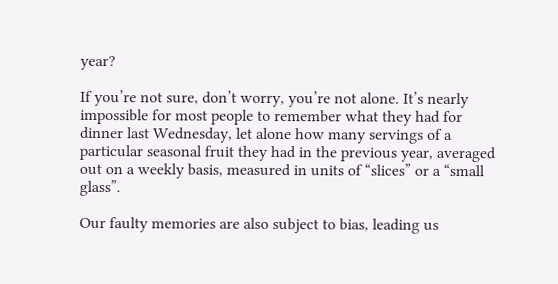year?

If you’re not sure, don’t worry, you’re not alone. It’s nearly impossible for most people to remember what they had for dinner last Wednesday, let alone how many servings of a particular seasonal fruit they had in the previous year, averaged out on a weekly basis, measured in units of “slices” or a “small glass”.

Our faulty memories are also subject to bias, leading us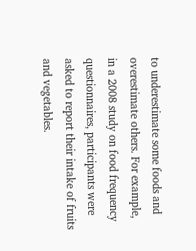to underestimate some foods and overestimate others. For example, in a 2008 study on food frequency questionnaires, participants were asked to report their intake of fruits and vegetables.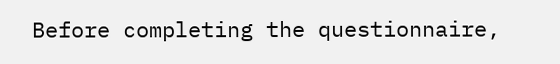Before completing the questionnaire,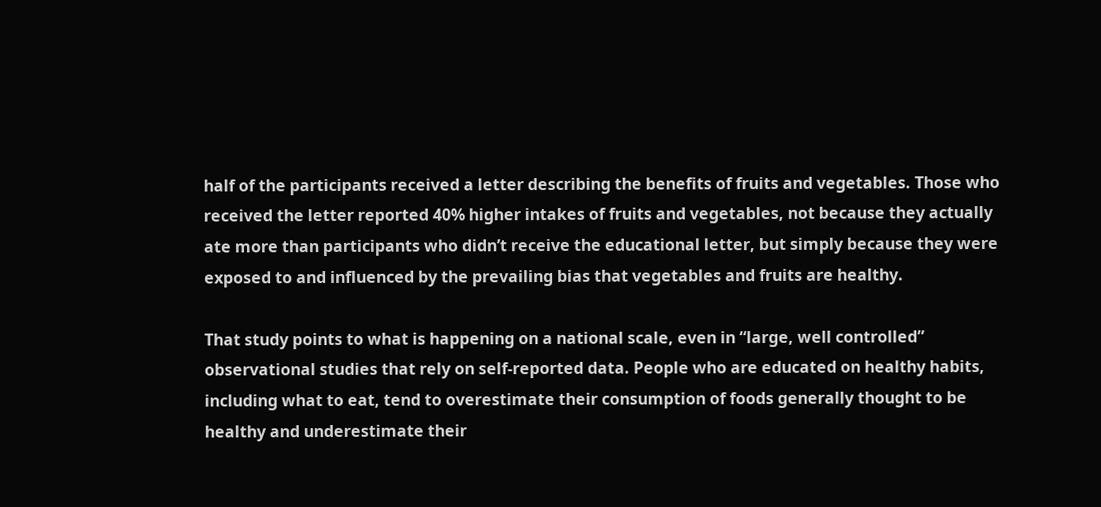half of the participants received a letter describing the benefits of fruits and vegetables. Those who received the letter reported 40% higher intakes of fruits and vegetables, not because they actually ate more than participants who didn’t receive the educational letter, but simply because they were exposed to and influenced by the prevailing bias that vegetables and fruits are healthy.

That study points to what is happening on a national scale, even in “large, well controlled” observational studies that rely on self-reported data. People who are educated on healthy habits, including what to eat, tend to overestimate their consumption of foods generally thought to be healthy and underestimate their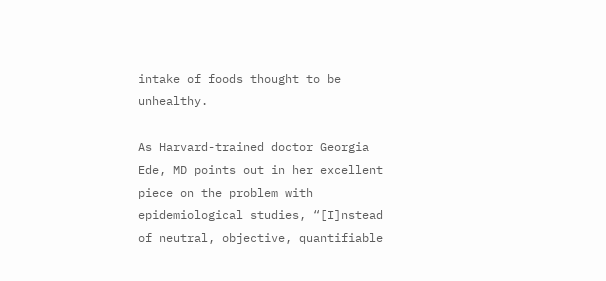intake of foods thought to be unhealthy.

As Harvard-trained doctor Georgia Ede, MD points out in her excellent  piece on the problem with epidemiological studies, “[I]nstead of neutral, objective, quantifiable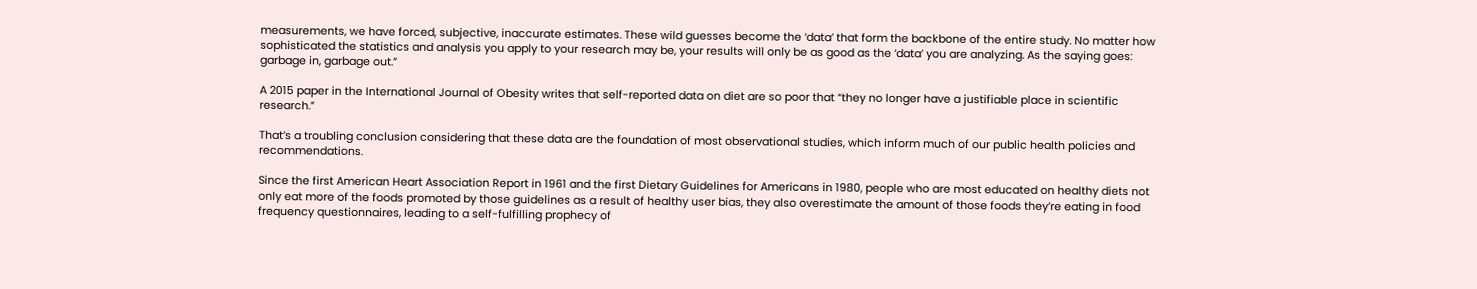measurements, we have forced, subjective, inaccurate estimates. These wild guesses become the ‘data’ that form the backbone of the entire study. No matter how sophisticated the statistics and analysis you apply to your research may be, your results will only be as good as the ‘data’ you are analyzing. As the saying goes: garbage in, garbage out.”

A 2015 paper in the International Journal of Obesity writes that self-reported data on diet are so poor that “they no longer have a justifiable place in scientific research.”

That’s a troubling conclusion considering that these data are the foundation of most observational studies, which inform much of our public health policies and recommendations.

Since the first American Heart Association Report in 1961 and the first Dietary Guidelines for Americans in 1980, people who are most educated on healthy diets not only eat more of the foods promoted by those guidelines as a result of healthy user bias, they also overestimate the amount of those foods they’re eating in food frequency questionnaires, leading to a self-fulfilling prophecy of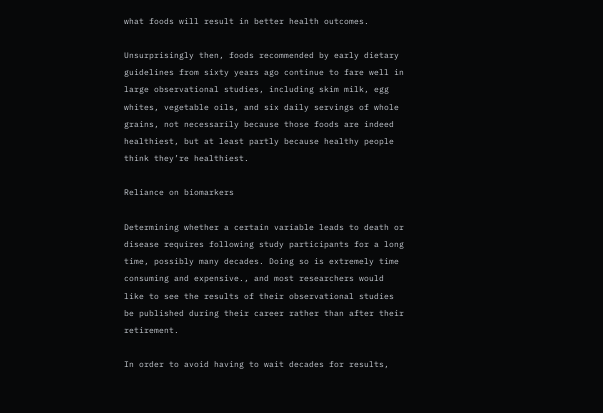what foods will result in better health outcomes.

Unsurprisingly then, foods recommended by early dietary guidelines from sixty years ago continue to fare well in large observational studies, including skim milk, egg whites, vegetable oils, and six daily servings of whole grains, not necessarily because those foods are indeed healthiest, but at least partly because healthy people think they’re healthiest.

Reliance on biomarkers

Determining whether a certain variable leads to death or disease requires following study participants for a long time, possibly many decades. Doing so is extremely time consuming and expensive., and most researchers would like to see the results of their observational studies be published during their career rather than after their retirement.

In order to avoid having to wait decades for results,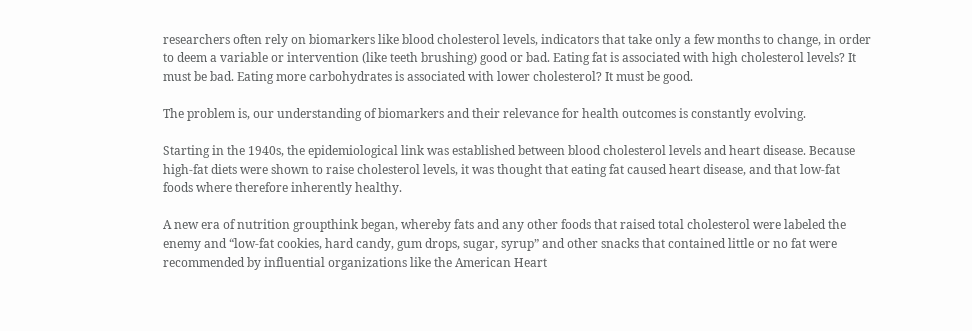researchers often rely on biomarkers like blood cholesterol levels, indicators that take only a few months to change, in order to deem a variable or intervention (like teeth brushing) good or bad. Eating fat is associated with high cholesterol levels? It must be bad. Eating more carbohydrates is associated with lower cholesterol? It must be good.

The problem is, our understanding of biomarkers and their relevance for health outcomes is constantly evolving.

Starting in the 1940s, the epidemiological link was established between blood cholesterol levels and heart disease. Because high-fat diets were shown to raise cholesterol levels, it was thought that eating fat caused heart disease, and that low-fat foods where therefore inherently healthy.

A new era of nutrition groupthink began, whereby fats and any other foods that raised total cholesterol were labeled the enemy and “low-fat cookies, hard candy, gum drops, sugar, syrup” and other snacks that contained little or no fat were recommended by influential organizations like the American Heart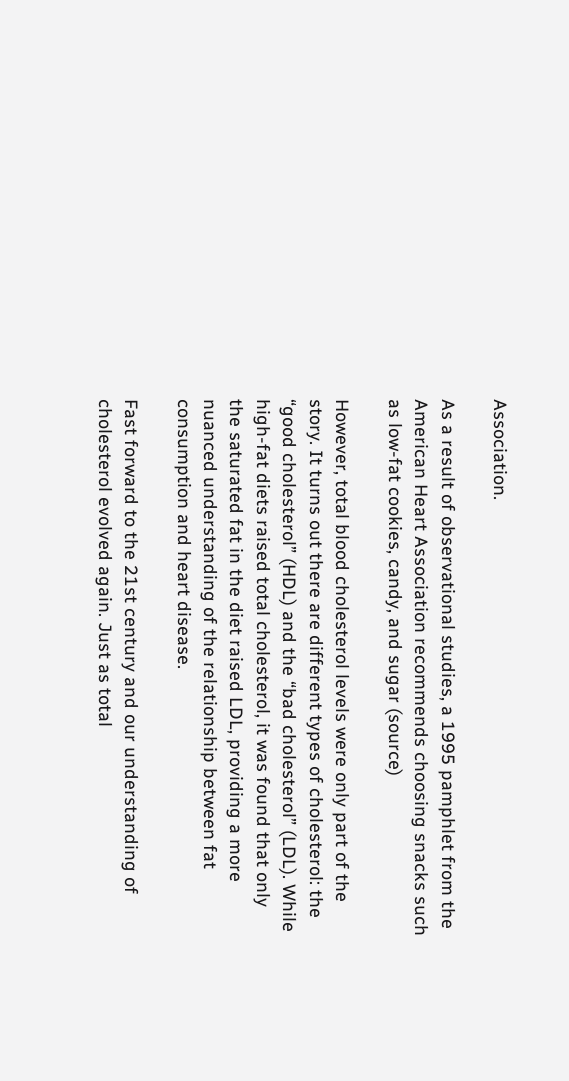Association.

As a result of observational studies, a 1995 pamphlet from the American Heart Association recommends choosing snacks such as low-fat cookies, candy, and sugar (source)

However, total blood cholesterol levels were only part of the story. It turns out there are different types of cholesterol: the “good cholesterol” (HDL) and the “bad cholesterol” (LDL). While high-fat diets raised total cholesterol, it was found that only the saturated fat in the diet raised LDL, providing a more nuanced understanding of the relationship between fat consumption and heart disease.

Fast forward to the 21st century and our understanding of cholesterol evolved again. Just as total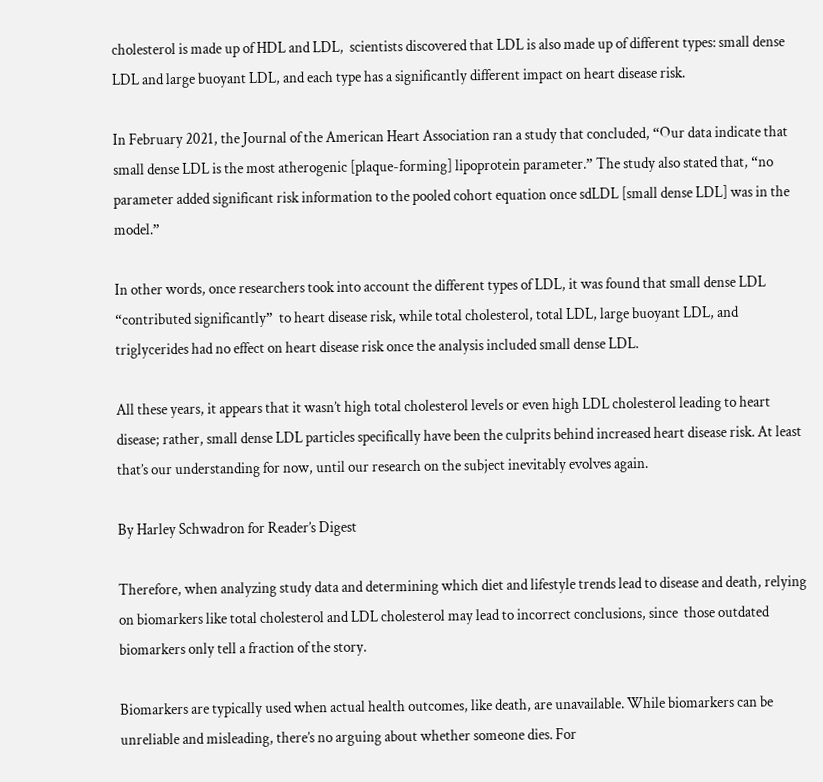cholesterol is made up of HDL and LDL,  scientists discovered that LDL is also made up of different types: small dense LDL and large buoyant LDL, and each type has a significantly different impact on heart disease risk.

In February 2021, the Journal of the American Heart Association ran a study that concluded, “Our data indicate that small dense LDL is the most atherogenic [plaque-forming] lipoprotein parameter.” The study also stated that, “no parameter added significant risk information to the pooled cohort equation once sdLDL [small dense LDL] was in the model.”

In other words, once researchers took into account the different types of LDL, it was found that small dense LDL “contributed significantly”  to heart disease risk, while total cholesterol, total LDL, large buoyant LDL, and triglycerides had no effect on heart disease risk once the analysis included small dense LDL.

All these years, it appears that it wasn’t high total cholesterol levels or even high LDL cholesterol leading to heart disease; rather, small dense LDL particles specifically have been the culprits behind increased heart disease risk. At least that’s our understanding for now, until our research on the subject inevitably evolves again.

By Harley Schwadron for Reader’s Digest

Therefore, when analyzing study data and determining which diet and lifestyle trends lead to disease and death, relying on biomarkers like total cholesterol and LDL cholesterol may lead to incorrect conclusions, since  those outdated biomarkers only tell a fraction of the story.

Biomarkers are typically used when actual health outcomes, like death, are unavailable. While biomarkers can be unreliable and misleading, there’s no arguing about whether someone dies. For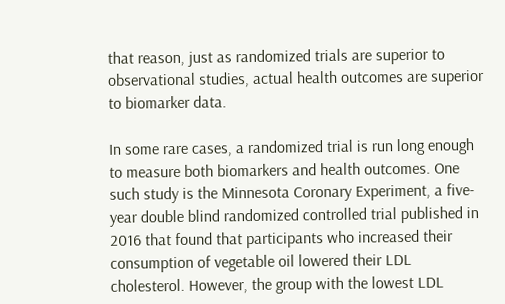that reason, just as randomized trials are superior to observational studies, actual health outcomes are superior to biomarker data.

In some rare cases, a randomized trial is run long enough to measure both biomarkers and health outcomes. One such study is the Minnesota Coronary Experiment, a five-year double blind randomized controlled trial published in 2016 that found that participants who increased their consumption of vegetable oil lowered their LDL cholesterol. However, the group with the lowest LDL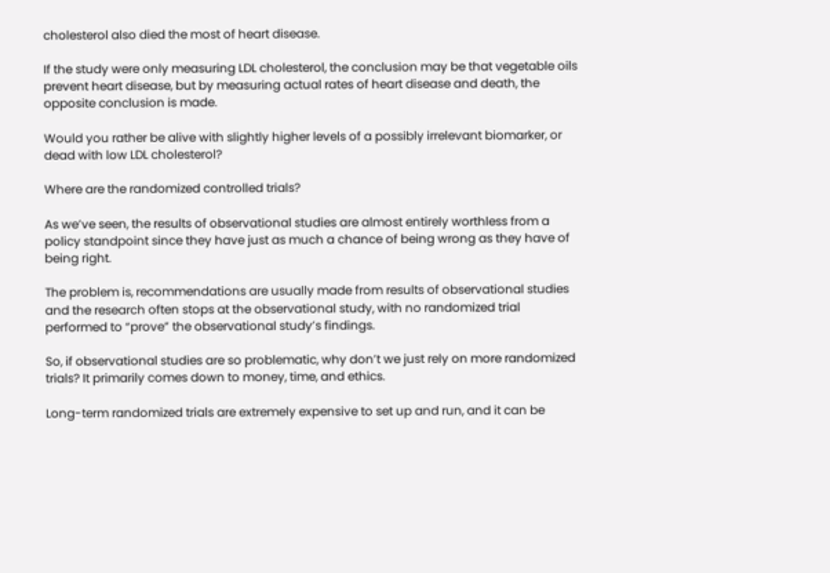cholesterol also died the most of heart disease.

If the study were only measuring LDL cholesterol, the conclusion may be that vegetable oils prevent heart disease, but by measuring actual rates of heart disease and death, the opposite conclusion is made.

Would you rather be alive with slightly higher levels of a possibly irrelevant biomarker, or dead with low LDL cholesterol?

Where are the randomized controlled trials?

As we’ve seen, the results of observational studies are almost entirely worthless from a policy standpoint since they have just as much a chance of being wrong as they have of being right.

The problem is, recommendations are usually made from results of observational studies and the research often stops at the observational study, with no randomized trial performed to “prove” the observational study’s findings.

So, if observational studies are so problematic, why don’t we just rely on more randomized trials? It primarily comes down to money, time, and ethics.

Long-term randomized trials are extremely expensive to set up and run, and it can be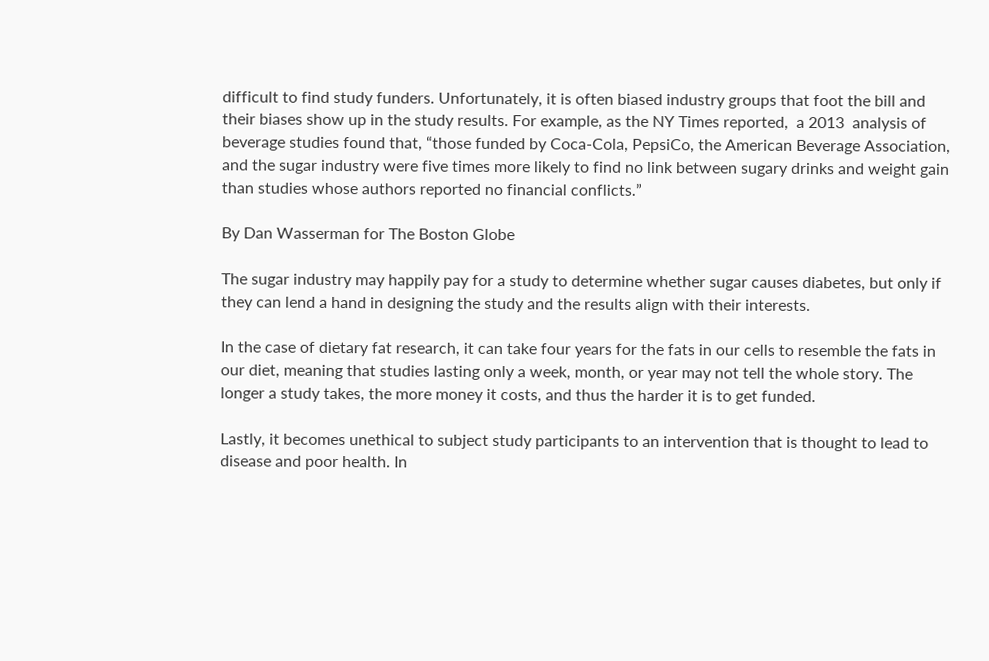difficult to find study funders. Unfortunately, it is often biased industry groups that foot the bill and their biases show up in the study results. For example, as the NY Times reported,  a 2013  analysis of beverage studies found that, “those funded by Coca-Cola, PepsiCo, the American Beverage Association, and the sugar industry were five times more likely to find no link between sugary drinks and weight gain than studies whose authors reported no financial conflicts.”

By Dan Wasserman for The Boston Globe

The sugar industry may happily pay for a study to determine whether sugar causes diabetes, but only if they can lend a hand in designing the study and the results align with their interests.

In the case of dietary fat research, it can take four years for the fats in our cells to resemble the fats in our diet, meaning that studies lasting only a week, month, or year may not tell the whole story. The longer a study takes, the more money it costs, and thus the harder it is to get funded.

Lastly, it becomes unethical to subject study participants to an intervention that is thought to lead to disease and poor health. In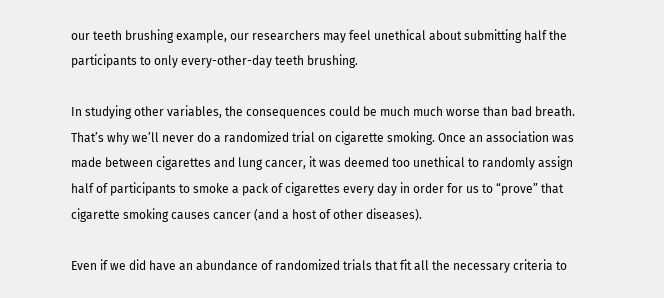our teeth brushing example, our researchers may feel unethical about submitting half the participants to only every-other-day teeth brushing.

In studying other variables, the consequences could be much much worse than bad breath. That’s why we’ll never do a randomized trial on cigarette smoking. Once an association was made between cigarettes and lung cancer, it was deemed too unethical to randomly assign half of participants to smoke a pack of cigarettes every day in order for us to “prove” that cigarette smoking causes cancer (and a host of other diseases).

Even if we did have an abundance of randomized trials that fit all the necessary criteria to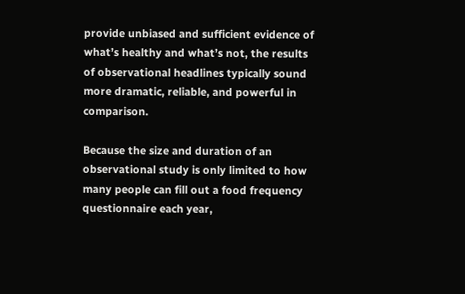provide unbiased and sufficient evidence of what’s healthy and what’s not, the results of observational headlines typically sound more dramatic, reliable, and powerful in comparison.

Because the size and duration of an observational study is only limited to how many people can fill out a food frequency questionnaire each year,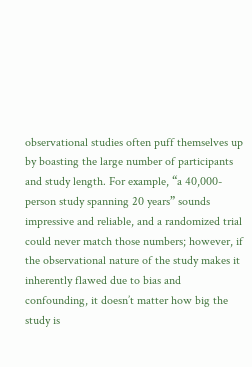observational studies often puff themselves up by boasting the large number of participants and study length. For example, “a 40,000-person study spanning 20 years” sounds impressive and reliable, and a randomized trial could never match those numbers; however, if the observational nature of the study makes it inherently flawed due to bias and confounding, it doesn’t matter how big the study is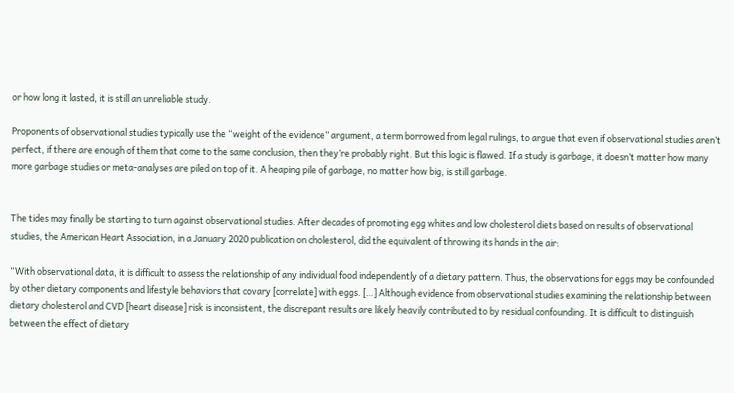or how long it lasted, it is still an unreliable study.

Proponents of observational studies typically use the “weight of the evidence” argument, a term borrowed from legal rulings, to argue that even if observational studies aren’t perfect, if there are enough of them that come to the same conclusion, then they’re probably right. But this logic is flawed. If a study is garbage, it doesn’t matter how many more garbage studies or meta-analyses are piled on top of it. A heaping pile of garbage, no matter how big, is still garbage.


The tides may finally be starting to turn against observational studies. After decades of promoting egg whites and low cholesterol diets based on results of observational studies, the American Heart Association, in a January 2020 publication on cholesterol, did the equivalent of throwing its hands in the air:

“With observational data, it is difficult to assess the relationship of any individual food independently of a dietary pattern. Thus, the observations for eggs may be confounded by other dietary components and lifestyle behaviors that covary [correlate] with eggs. […] Although evidence from observational studies examining the relationship between dietary cholesterol and CVD [heart disease] risk is inconsistent, the discrepant results are likely heavily contributed to by residual confounding. It is difficult to distinguish between the effect of dietary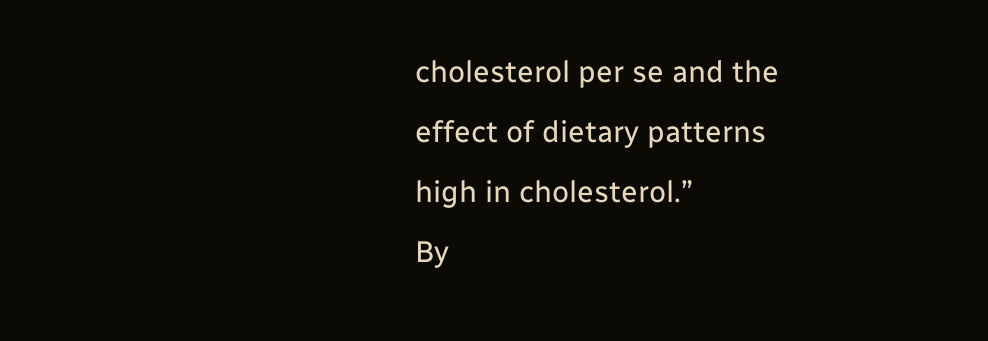cholesterol per se and the effect of dietary patterns high in cholesterol.”
By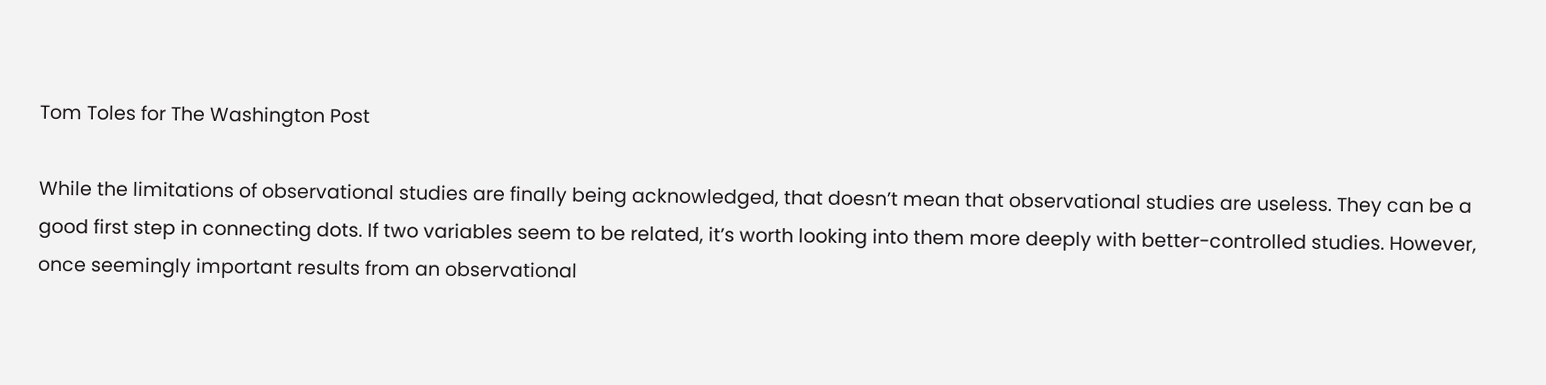Tom Toles for The Washington Post

While the limitations of observational studies are finally being acknowledged, that doesn’t mean that observational studies are useless. They can be a good first step in connecting dots. If two variables seem to be related, it’s worth looking into them more deeply with better-controlled studies. However, once seemingly important results from an observational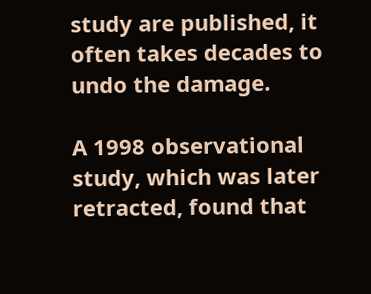study are published, it often takes decades to undo the damage.

A 1998 observational study, which was later retracted, found that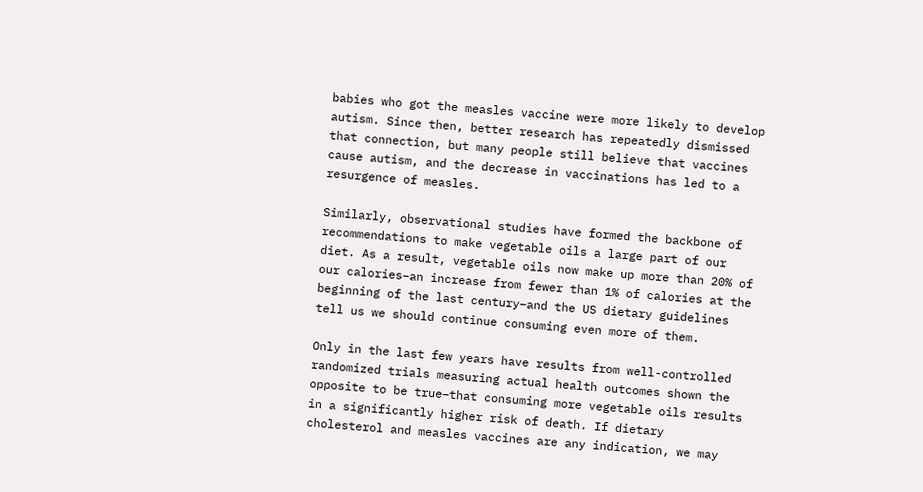babies who got the measles vaccine were more likely to develop autism. Since then, better research has repeatedly dismissed that connection, but many people still believe that vaccines cause autism, and the decrease in vaccinations has led to a resurgence of measles.

Similarly, observational studies have formed the backbone of recommendations to make vegetable oils a large part of our diet. As a result, vegetable oils now make up more than 20% of our calories–an increase from fewer than 1% of calories at the beginning of the last century–and the US dietary guidelines tell us we should continue consuming even more of them.

Only in the last few years have results from well-controlled randomized trials measuring actual health outcomes shown the opposite to be true–that consuming more vegetable oils results in a significantly higher risk of death. If dietary cholesterol and measles vaccines are any indication, we may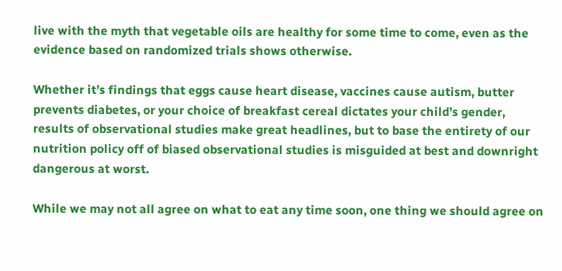live with the myth that vegetable oils are healthy for some time to come, even as the evidence based on randomized trials shows otherwise.

Whether it’s findings that eggs cause heart disease, vaccines cause autism, butter prevents diabetes, or your choice of breakfast cereal dictates your child’s gender, results of observational studies make great headlines, but to base the entirety of our nutrition policy off of biased observational studies is misguided at best and downright dangerous at worst.

While we may not all agree on what to eat any time soon, one thing we should agree on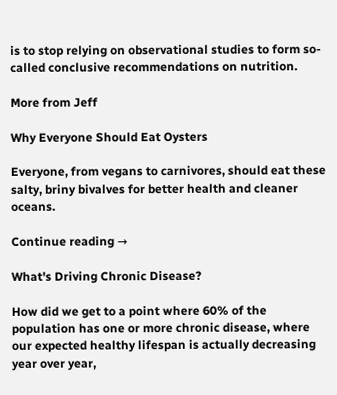is to stop relying on observational studies to form so-called conclusive recommendations on nutrition.

More from Jeff

Why Everyone Should Eat Oysters

Everyone, from vegans to carnivores, should eat these salty, briny bivalves for better health and cleaner oceans.

Continue reading →

What's Driving Chronic Disease?

How did we get to a point where 60% of the population has one or more chronic disease, where our expected healthy lifespan is actually decreasing year over year,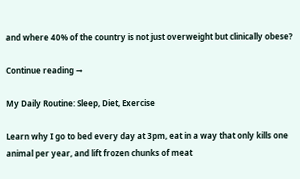and where 40% of the country is not just overweight but clinically obese?

Continue reading →

My Daily Routine: Sleep, Diet, Exercise

Learn why I go to bed every day at 3pm, eat in a way that only kills one animal per year, and lift frozen chunks of meat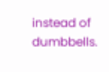instead of dumbbells.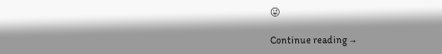😜

Continue reading →